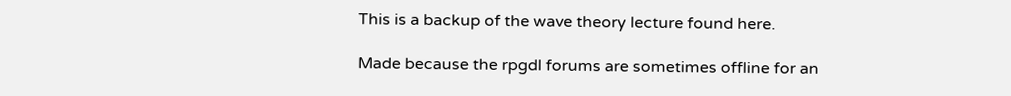This is a backup of the wave theory lecture found here.

Made because the rpgdl forums are sometimes offline for an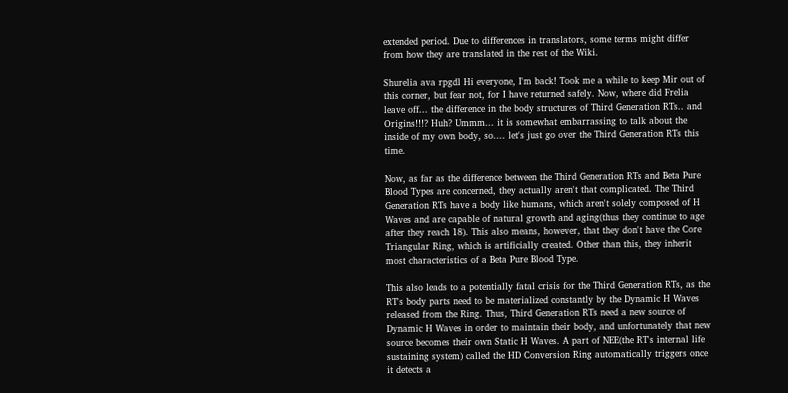extended period. Due to differences in translators, some terms might differ from how they are translated in the rest of the Wiki.

Shurelia ava rpgdl Hi everyone, I'm back! Took me a while to keep Mir out of this corner, but fear not, for I have returned safely. Now, where did Frelia leave off... the difference in the body structures of Third Generation RTs.. and Origins!!!? Huh? Ummm... it is somewhat embarrassing to talk about the inside of my own body, so.... let's just go over the Third Generation RTs this time.

Now, as far as the difference between the Third Generation RTs and Beta Pure Blood Types are concerned, they actually aren't that complicated. The Third Generation RTs have a body like humans, which aren't solely composed of H Waves and are capable of natural growth and aging(thus they continue to age after they reach 18). This also means, however, that they don't have the Core Triangular Ring, which is artificially created. Other than this, they inherit most characteristics of a Beta Pure Blood Type.

This also leads to a potentially fatal crisis for the Third Generation RTs, as the RT's body parts need to be materialized constantly by the Dynamic H Waves released from the Ring. Thus, Third Generation RTs need a new source of Dynamic H Waves in order to maintain their body, and unfortunately that new source becomes their own Static H Waves. A part of NEE(the RT's internal life sustaining system) called the HD Conversion Ring automatically triggers once it detects a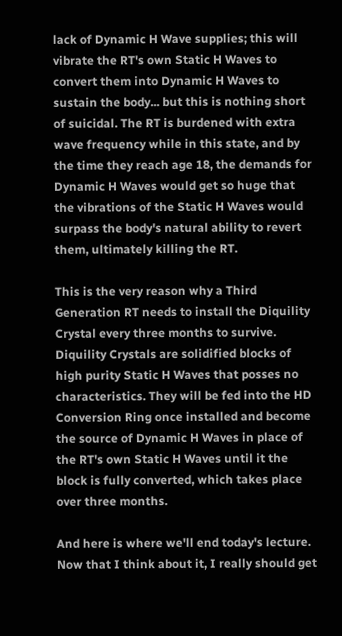lack of Dynamic H Wave supplies; this will vibrate the RT's own Static H Waves to convert them into Dynamic H Waves to sustain the body... but this is nothing short of suicidal. The RT is burdened with extra wave frequency while in this state, and by the time they reach age 18, the demands for Dynamic H Waves would get so huge that the vibrations of the Static H Waves would surpass the body's natural ability to revert them, ultimately killing the RT.

This is the very reason why a Third Generation RT needs to install the Diquility Crystal every three months to survive. Diquility Crystals are solidified blocks of high purity Static H Waves that posses no characteristics. They will be fed into the HD Conversion Ring once installed and become the source of Dynamic H Waves in place of the RT's own Static H Waves until it the block is fully converted, which takes place over three months.

And here is where we'll end today's lecture. Now that I think about it, I really should get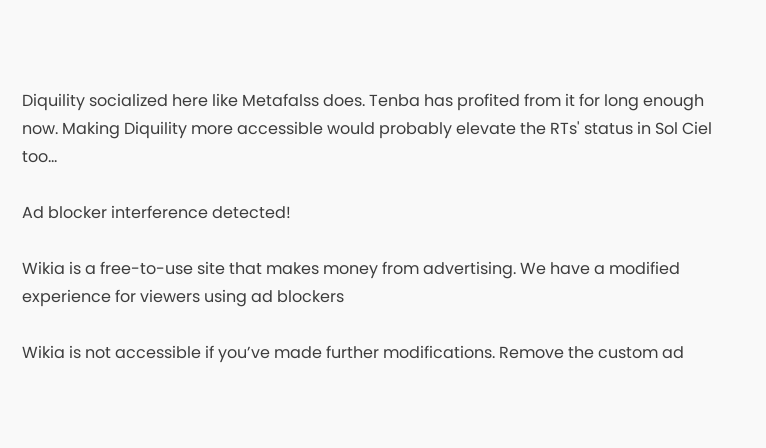Diquility socialized here like Metafalss does. Tenba has profited from it for long enough now. Making Diquility more accessible would probably elevate the RTs' status in Sol Ciel too...

Ad blocker interference detected!

Wikia is a free-to-use site that makes money from advertising. We have a modified experience for viewers using ad blockers

Wikia is not accessible if you’ve made further modifications. Remove the custom ad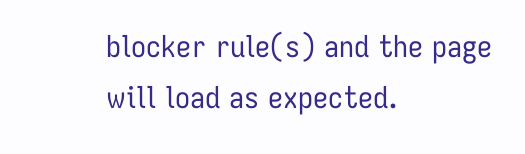blocker rule(s) and the page will load as expected.